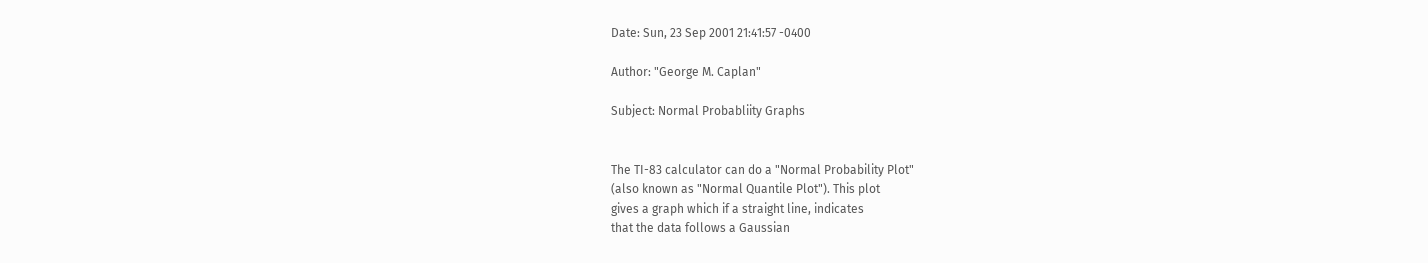Date: Sun, 23 Sep 2001 21:41:57 -0400

Author: "George M. Caplan"

Subject: Normal Probabliity Graphs


The TI-83 calculator can do a "Normal Probability Plot"
(also known as "Normal Quantile Plot"). This plot
gives a graph which if a straight line, indicates
that the data follows a Gaussian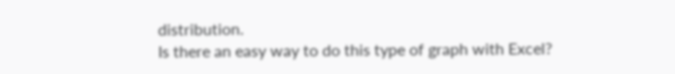distribution.
Is there an easy way to do this type of graph with Excel?